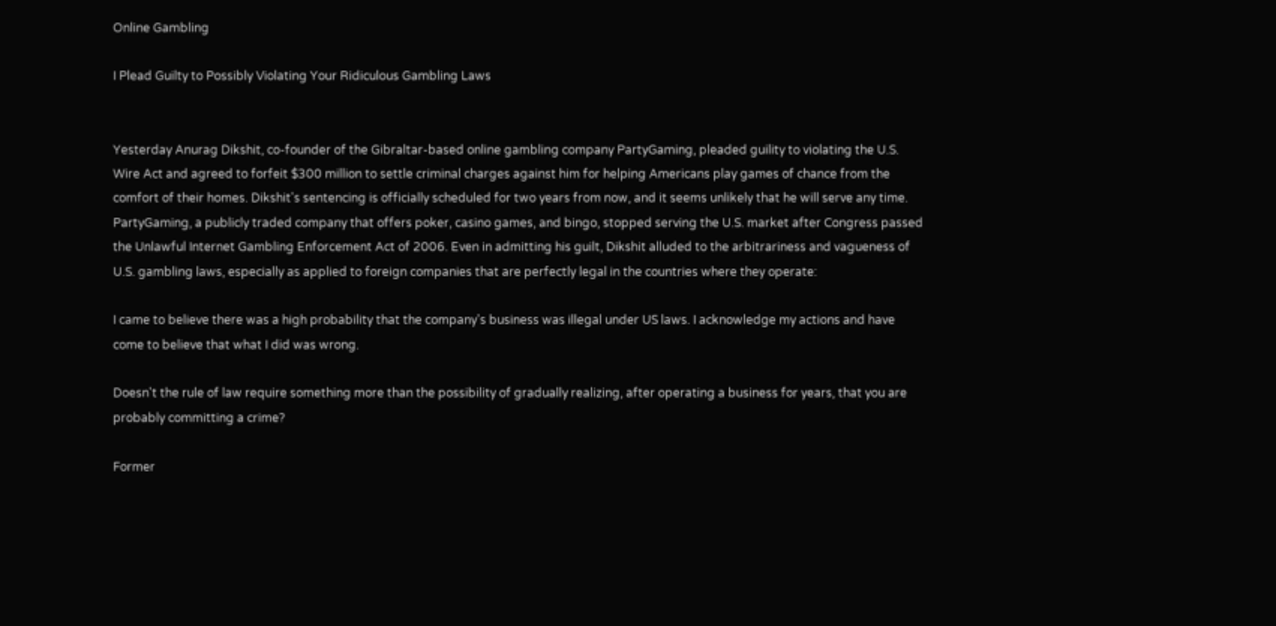Online Gambling

I Plead Guilty to Possibly Violating Your Ridiculous Gambling Laws


Yesterday Anurag Dikshit, co-founder of the Gibraltar-based online gambling company PartyGaming, pleaded guility to violating the U.S. Wire Act and agreed to forfeit $300 million to settle criminal charges against him for helping Americans play games of chance from the comfort of their homes. Dikshit's sentencing is officially scheduled for two years from now, and it seems unlikely that he will serve any time. PartyGaming, a publicly traded company that offers poker, casino games, and bingo, stopped serving the U.S. market after Congress passed the Unlawful Internet Gambling Enforcement Act of 2006. Even in admitting his guilt, Dikshit alluded to the arbitrariness and vagueness of U.S. gambling laws, especially as applied to foreign companies that are perfectly legal in the countries where they operate:

I came to believe there was a high probability that the company's business was illegal under US laws. I acknowledge my actions and have come to believe that what I did was wrong.

Doesn't the rule of law require something more than the possibility of gradually realizing, after operating a business for years, that you are probably committing a crime?

Former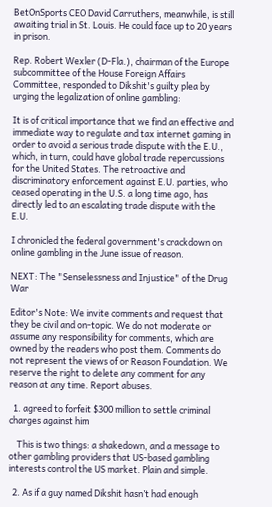BetOnSports CEO David Carruthers, meanwhile, is still awaiting trial in St. Louis. He could face up to 20 years in prison.

Rep. Robert Wexler (D-Fla.), chairman of the Europe subcommittee of the House Foreign Affairs Committee, responded to Dikshit's guilty plea by urging the legalization of online gambling:

It is of critical importance that we find an effective and immediate way to regulate and tax internet gaming in order to avoid a serious trade dispute with the E.U., which, in turn, could have global trade repercussions for the United States. The retroactive and discriminatory enforcement against E.U. parties, who ceased operating in the U.S. a long time ago, has directly led to an escalating trade dispute with the E.U.

I chronicled the federal government's crackdown on online gambling in the June issue of reason.

NEXT: The "Senselessness and Injustice" of the Drug War

Editor's Note: We invite comments and request that they be civil and on-topic. We do not moderate or assume any responsibility for comments, which are owned by the readers who post them. Comments do not represent the views of or Reason Foundation. We reserve the right to delete any comment for any reason at any time. Report abuses.

  1. agreed to forfeit $300 million to settle criminal charges against him

    This is two things: a shakedown, and a message to other gambling providers that US-based gambling interests control the US market. Plain and simple.

  2. As if a guy named Dikshit hasn’t had enough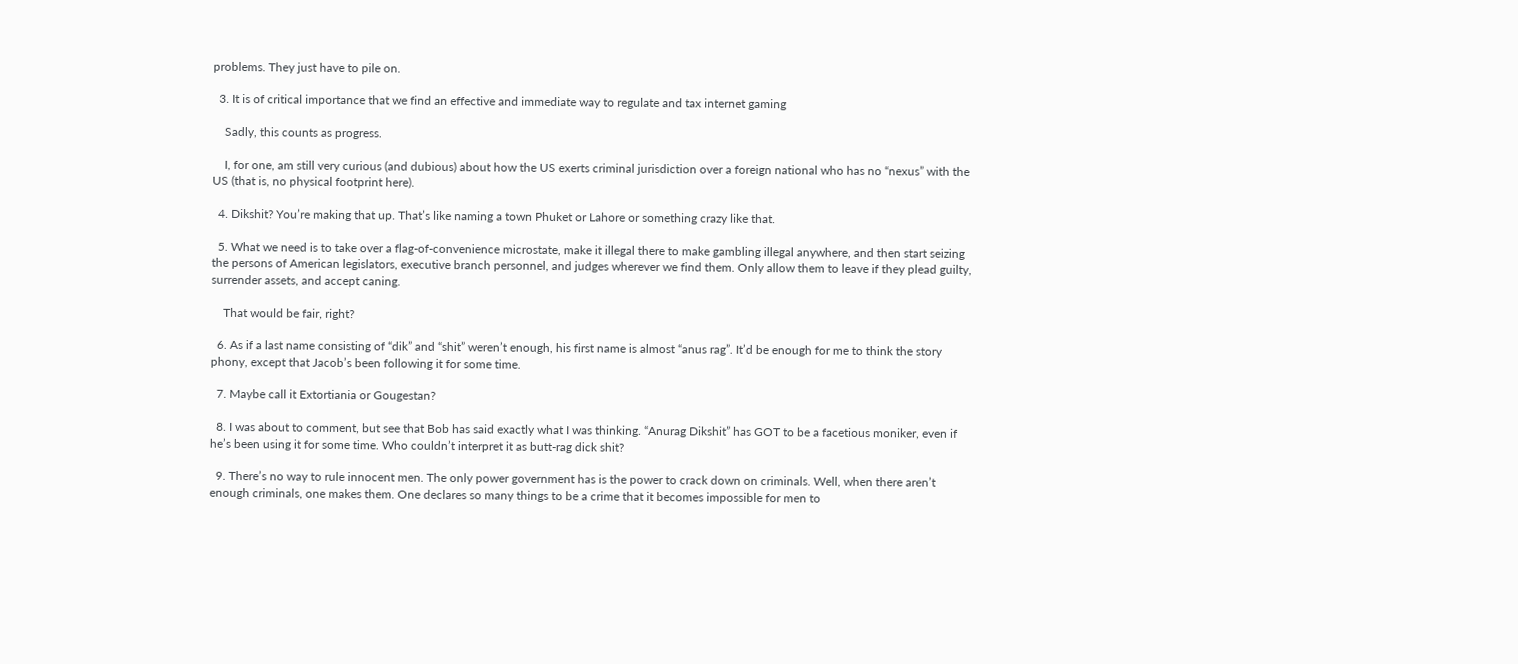problems. They just have to pile on.

  3. It is of critical importance that we find an effective and immediate way to regulate and tax internet gaming

    Sadly, this counts as progress.

    I, for one, am still very curious (and dubious) about how the US exerts criminal jurisdiction over a foreign national who has no “nexus” with the US (that is, no physical footprint here).

  4. Dikshit? You’re making that up. That’s like naming a town Phuket or Lahore or something crazy like that.

  5. What we need is to take over a flag-of-convenience microstate, make it illegal there to make gambling illegal anywhere, and then start seizing the persons of American legislators, executive branch personnel, and judges wherever we find them. Only allow them to leave if they plead guilty, surrender assets, and accept caning.

    That would be fair, right?

  6. As if a last name consisting of “dik” and “shit” weren’t enough, his first name is almost “anus rag”. It’d be enough for me to think the story phony, except that Jacob’s been following it for some time.

  7. Maybe call it Extortiania or Gougestan?

  8. I was about to comment, but see that Bob has said exactly what I was thinking. “Anurag Dikshit” has GOT to be a facetious moniker, even if he’s been using it for some time. Who couldn’t interpret it as butt-rag dick shit?

  9. There’s no way to rule innocent men. The only power government has is the power to crack down on criminals. Well, when there aren’t enough criminals, one makes them. One declares so many things to be a crime that it becomes impossible for men to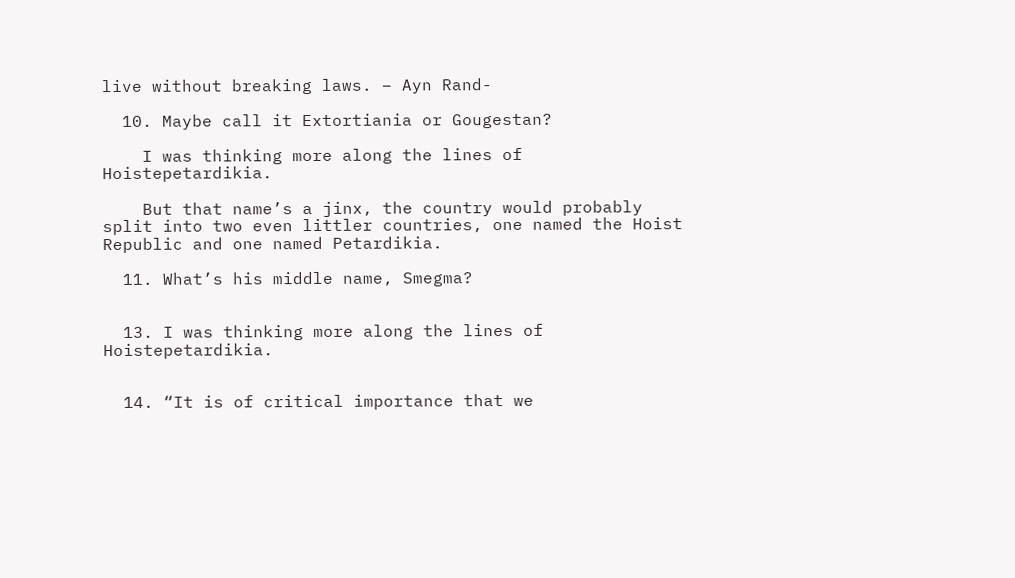live without breaking laws. – Ayn Rand-

  10. Maybe call it Extortiania or Gougestan?

    I was thinking more along the lines of Hoistepetardikia.

    But that name’s a jinx, the country would probably split into two even littler countries, one named the Hoist Republic and one named Petardikia.

  11. What’s his middle name, Smegma?


  13. I was thinking more along the lines of Hoistepetardikia.


  14. “It is of critical importance that we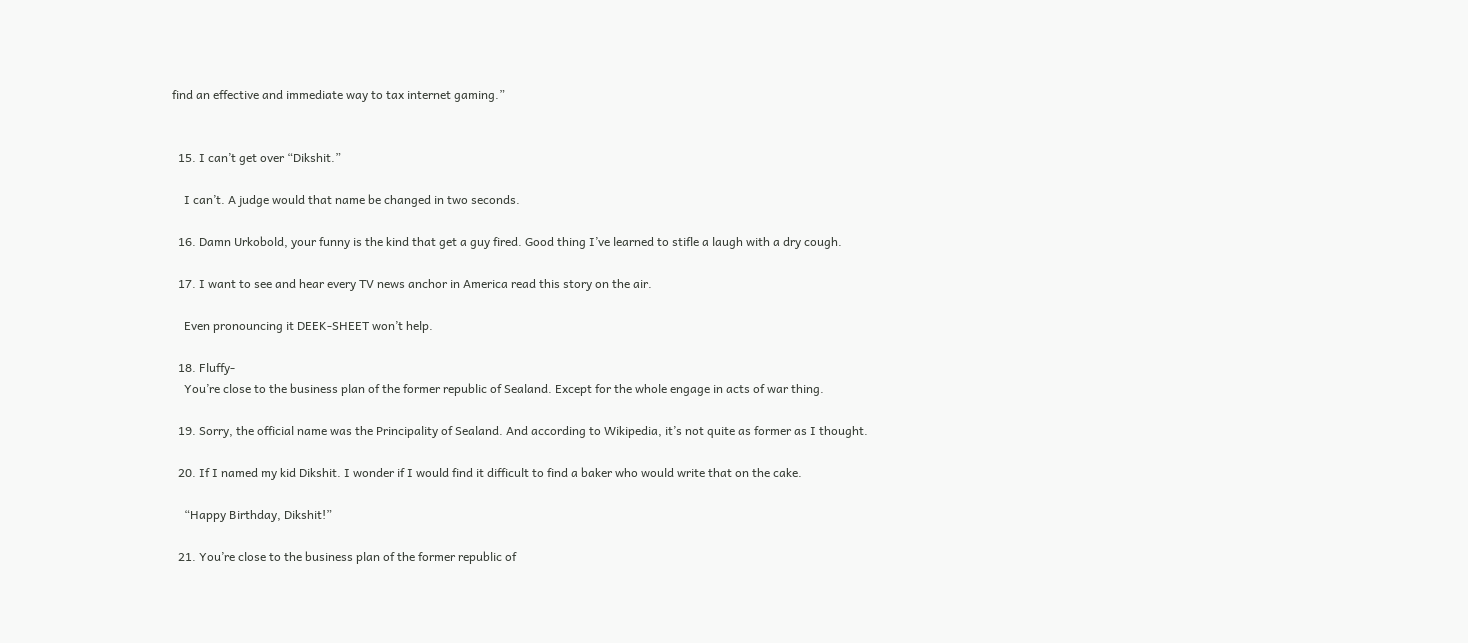find an effective and immediate way to tax internet gaming.”


  15. I can’t get over “Dikshit.”

    I can’t. A judge would that name be changed in two seconds.

  16. Damn Urkobold, your funny is the kind that get a guy fired. Good thing I’ve learned to stifle a laugh with a dry cough.

  17. I want to see and hear every TV news anchor in America read this story on the air.

    Even pronouncing it DEEK-SHEET won’t help.

  18. Fluffy-
    You’re close to the business plan of the former republic of Sealand. Except for the whole engage in acts of war thing.

  19. Sorry, the official name was the Principality of Sealand. And according to Wikipedia, it’s not quite as former as I thought.

  20. If I named my kid Dikshit. I wonder if I would find it difficult to find a baker who would write that on the cake.

    “Happy Birthday, Dikshit!”

  21. You’re close to the business plan of the former republic of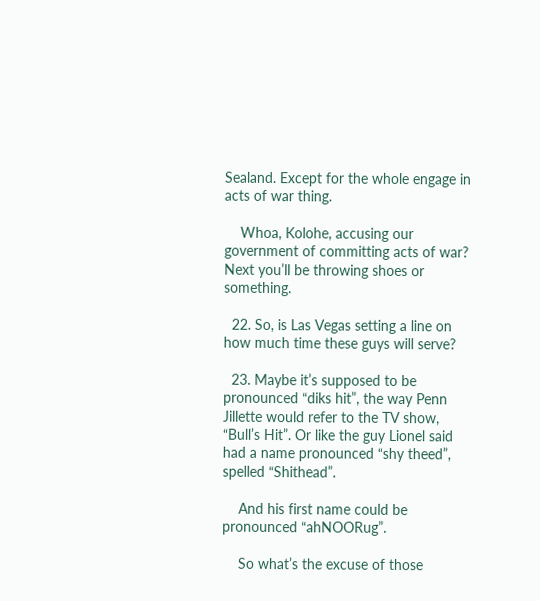Sealand. Except for the whole engage in acts of war thing.

    Whoa, Kolohe, accusing our government of committing acts of war? Next you’ll be throwing shoes or something.

  22. So, is Las Vegas setting a line on how much time these guys will serve?

  23. Maybe it’s supposed to be pronounced “diks hit”, the way Penn Jillette would refer to the TV show, “Bull’s Hit”. Or like the guy Lionel said had a name pronounced “shy theed”, spelled “Shithead”.

    And his first name could be pronounced “ahNOORug”.

    So what’s the excuse of those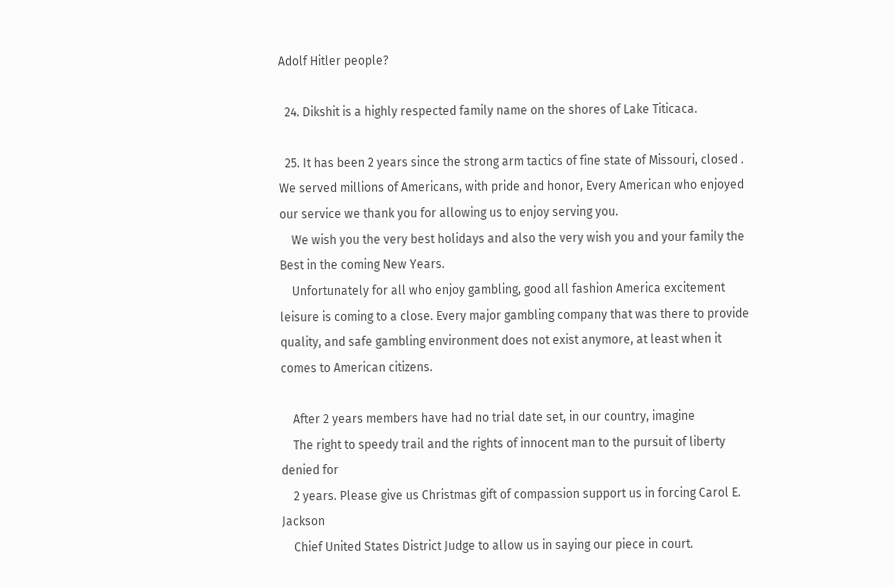Adolf Hitler people?

  24. Dikshit is a highly respected family name on the shores of Lake Titicaca.

  25. It has been 2 years since the strong arm tactics of fine state of Missouri, closed . We served millions of Americans, with pride and honor, Every American who enjoyed our service we thank you for allowing us to enjoy serving you.
    We wish you the very best holidays and also the very wish you and your family the Best in the coming New Years.
    Unfortunately for all who enjoy gambling, good all fashion America excitement leisure is coming to a close. Every major gambling company that was there to provide quality, and safe gambling environment does not exist anymore, at least when it comes to American citizens.

    After 2 years members have had no trial date set, in our country, imagine
    The right to speedy trail and the rights of innocent man to the pursuit of liberty denied for
    2 years. Please give us Christmas gift of compassion support us in forcing Carol E. Jackson
    Chief United States District Judge to allow us in saying our piece in court.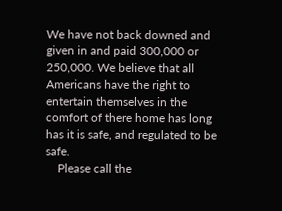We have not back downed and given in and paid 300,000 or 250,000. We believe that all Americans have the right to entertain themselves in the comfort of there home has long has it is safe, and regulated to be safe.
    Please call the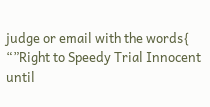judge or email with the words{ “”Right to Speedy Trial Innocent until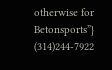otherwise for Betonsports”} (314)244-7922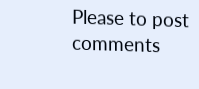Please to post comments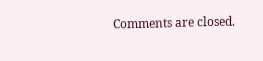Comments are closed.